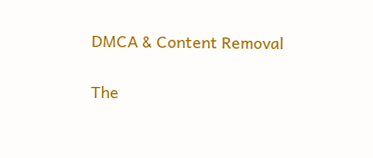DMCA & Content Removal

The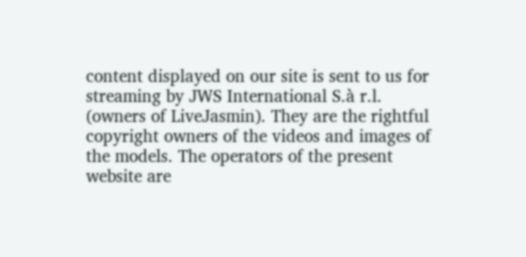content displayed on our site is sent to us for streaming by JWS International S.à r.l. (owners of LiveJasmin). They are the rightful copyright owners of the videos and images of the models. The operators of the present website are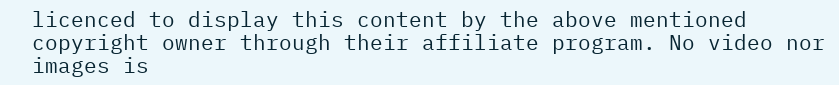licenced to display this content by the above mentioned copyright owner through their affiliate program. No video nor images is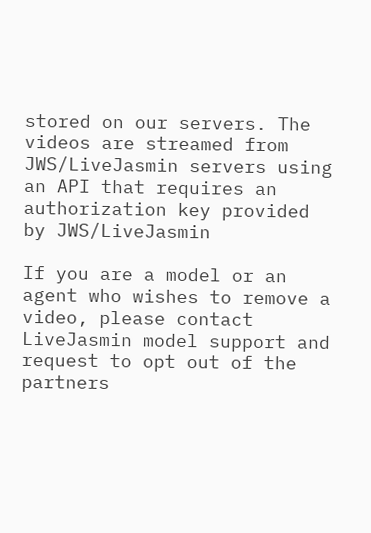stored on our servers. The videos are streamed from JWS/LiveJasmin servers using an API that requires an authorization key provided by JWS/LiveJasmin

If you are a model or an agent who wishes to remove a video, please contact LiveJasmin model support and request to opt out of the partners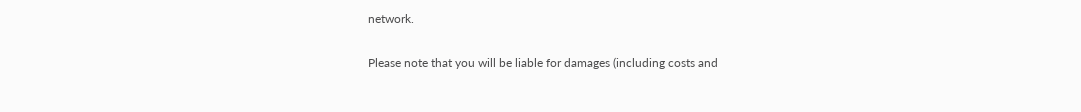network.

Please note that you will be liable for damages (including costs and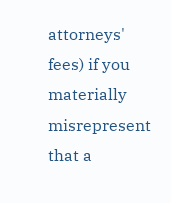attorneys' fees) if you materially misrepresent that a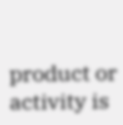product or activity is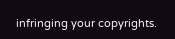infringing your copyrights.